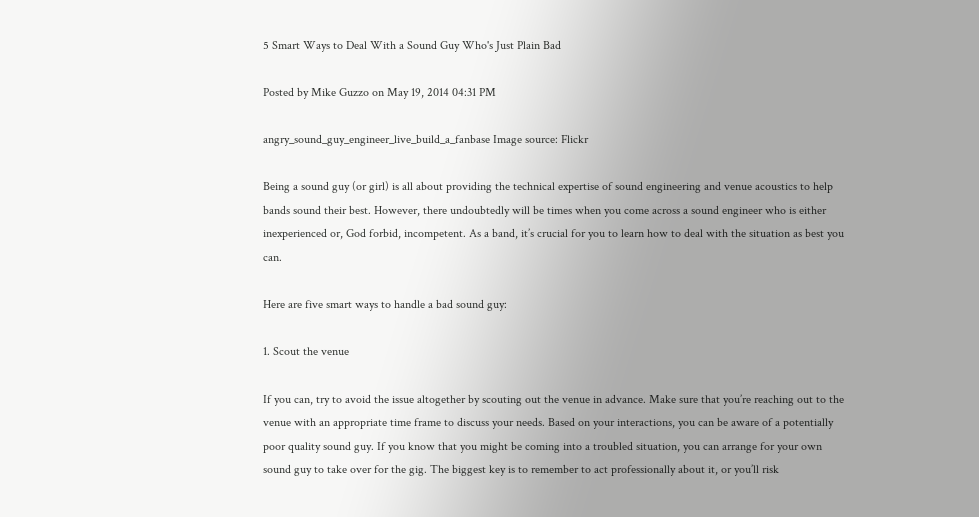5 Smart Ways to Deal With a Sound Guy Who's Just Plain Bad

Posted by Mike Guzzo on May 19, 2014 04:31 PM

angry_sound_guy_engineer_live_build_a_fanbase Image source: Flickr

Being a sound guy (or girl) is all about providing the technical expertise of sound engineering and venue acoustics to help bands sound their best. However, there undoubtedly will be times when you come across a sound engineer who is either inexperienced or, God forbid, incompetent. As a band, it’s crucial for you to learn how to deal with the situation as best you can.

Here are five smart ways to handle a bad sound guy:

1. Scout the venue

If you can, try to avoid the issue altogether by scouting out the venue in advance. Make sure that you’re reaching out to the venue with an appropriate time frame to discuss your needs. Based on your interactions, you can be aware of a potentially poor quality sound guy. If you know that you might be coming into a troubled situation, you can arrange for your own sound guy to take over for the gig. The biggest key is to remember to act professionally about it, or you’ll risk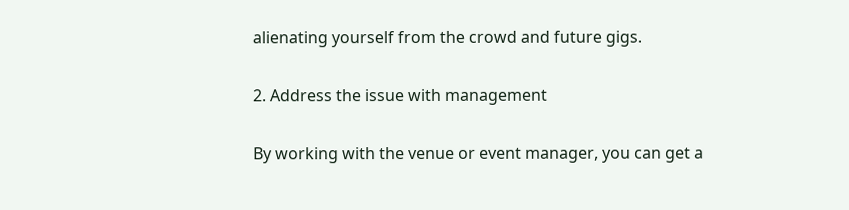alienating yourself from the crowd and future gigs.

2. Address the issue with management

By working with the venue or event manager, you can get a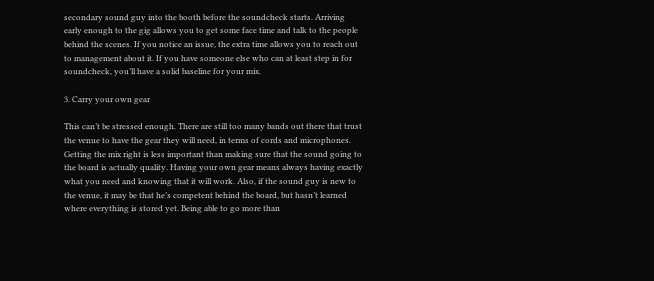secondary sound guy into the booth before the soundcheck starts. Arriving early enough to the gig allows you to get some face time and talk to the people behind the scenes. If you notice an issue, the extra time allows you to reach out to management about it. If you have someone else who can at least step in for soundcheck, you’ll have a solid baseline for your mix.

3. Carry your own gear

This can’t be stressed enough. There are still too many bands out there that trust the venue to have the gear they will need, in terms of cords and microphones. Getting the mix right is less important than making sure that the sound going to the board is actually quality. Having your own gear means always having exactly what you need and knowing that it will work. Also, if the sound guy is new to the venue, it may be that he’s competent behind the board, but hasn’t learned where everything is stored yet. Being able to go more than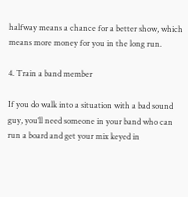halfway means a chance for a better show, which means more money for you in the long run.

4. Train a band member

If you do walk into a situation with a bad sound guy, you’ll need someone in your band who can run a board and get your mix keyed in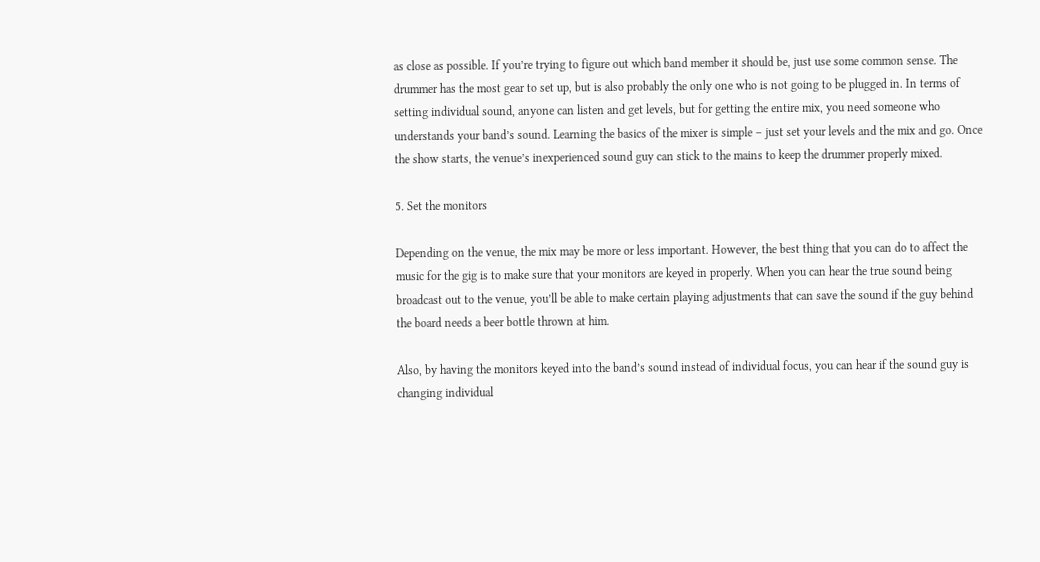as close as possible. If you’re trying to figure out which band member it should be, just use some common sense. The drummer has the most gear to set up, but is also probably the only one who is not going to be plugged in. In terms of setting individual sound, anyone can listen and get levels, but for getting the entire mix, you need someone who understands your band’s sound. Learning the basics of the mixer is simple – just set your levels and the mix and go. Once the show starts, the venue’s inexperienced sound guy can stick to the mains to keep the drummer properly mixed.

5. Set the monitors

Depending on the venue, the mix may be more or less important. However, the best thing that you can do to affect the music for the gig is to make sure that your monitors are keyed in properly. When you can hear the true sound being broadcast out to the venue, you’ll be able to make certain playing adjustments that can save the sound if the guy behind the board needs a beer bottle thrown at him.

Also, by having the monitors keyed into the band’s sound instead of individual focus, you can hear if the sound guy is changing individual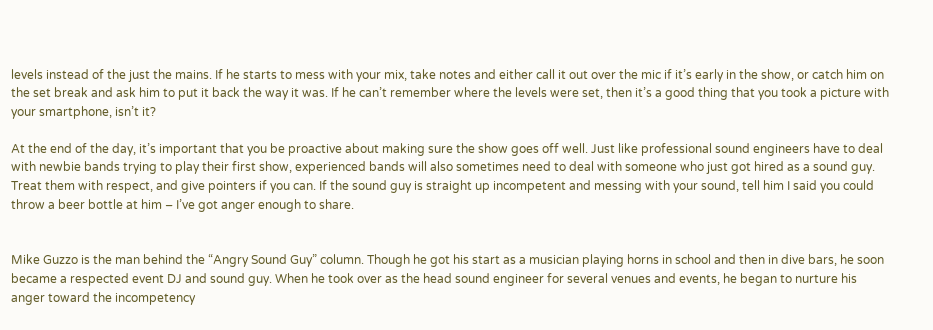levels instead of the just the mains. If he starts to mess with your mix, take notes and either call it out over the mic if it’s early in the show, or catch him on the set break and ask him to put it back the way it was. If he can’t remember where the levels were set, then it’s a good thing that you took a picture with your smartphone, isn’t it?

At the end of the day, it’s important that you be proactive about making sure the show goes off well. Just like professional sound engineers have to deal with newbie bands trying to play their first show, experienced bands will also sometimes need to deal with someone who just got hired as a sound guy. Treat them with respect, and give pointers if you can. If the sound guy is straight up incompetent and messing with your sound, tell him I said you could throw a beer bottle at him – I’ve got anger enough to share.


Mike Guzzo is the man behind the “Angry Sound Guy” column. Though he got his start as a musician playing horns in school and then in dive bars, he soon became a respected event DJ and sound guy. When he took over as the head sound engineer for several venues and events, he began to nurture his anger toward the incompetency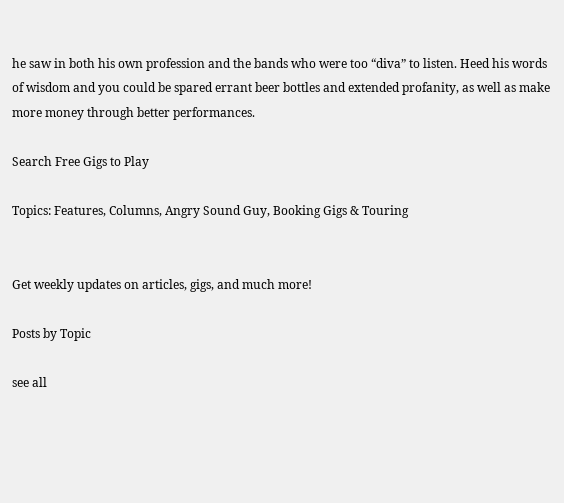he saw in both his own profession and the bands who were too “diva” to listen. Heed his words of wisdom and you could be spared errant beer bottles and extended profanity, as well as make more money through better performances.

Search Free Gigs to Play

Topics: Features, Columns, Angry Sound Guy, Booking Gigs & Touring


Get weekly updates on articles, gigs, and much more!

Posts by Topic

see all